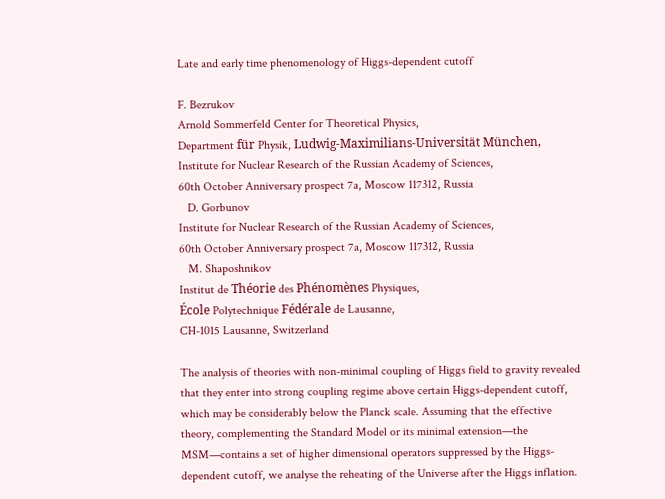Late and early time phenomenology of Higgs-dependent cutoff

F. Bezrukov
Arnold Sommerfeld Center for Theoretical Physics,
Department für Physik, Ludwig-Maximilians-Universität München,
Institute for Nuclear Research of the Russian Academy of Sciences,
60th October Anniversary prospect 7a, Moscow 117312, Russia
   D. Gorbunov
Institute for Nuclear Research of the Russian Academy of Sciences,
60th October Anniversary prospect 7a, Moscow 117312, Russia
   M. Shaposhnikov
Institut de Théorie des Phénomènes Physiques,
École Polytechnique Fédérale de Lausanne,
CH-1015 Lausanne, Switzerland

The analysis of theories with non-minimal coupling of Higgs field to gravity revealed that they enter into strong coupling regime above certain Higgs-dependent cutoff, which may be considerably below the Planck scale. Assuming that the effective theory, complementing the Standard Model or its minimal extension—the MSM—contains a set of higher dimensional operators suppressed by the Higgs-dependent cutoff, we analyse the reheating of the Universe after the Higgs inflation.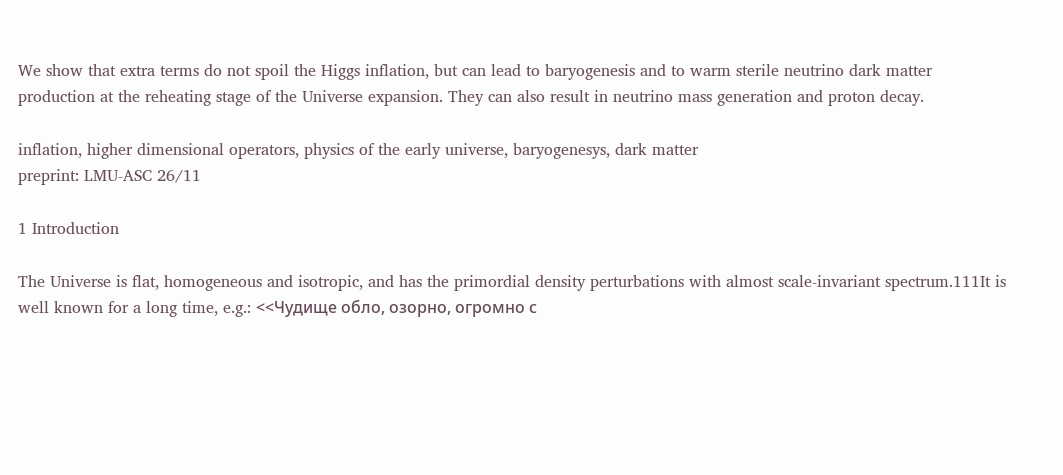We show that extra terms do not spoil the Higgs inflation, but can lead to baryogenesis and to warm sterile neutrino dark matter production at the reheating stage of the Universe expansion. They can also result in neutrino mass generation and proton decay.

inflation, higher dimensional operators, physics of the early universe, baryogenesys, dark matter
preprint: LMU-ASC 26/11

1 Introduction

The Universe is flat, homogeneous and isotropic, and has the primordial density perturbations with almost scale-invariant spectrum.111It is well known for a long time, e.g.: <<Чудище обло, озорно, огромно с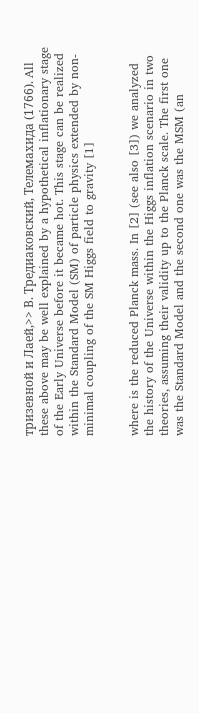тризевной и Лаей,>> В. Тредиаковский, Телемахида (1766). All these above may be well explained by a hypothetical inflationary stage of the Early Universe before it became hot. This stage can be realized within the Standard Model (SM) of particle physics extended by non-minimal coupling of the SM Higgs field to gravity [1]


where is the reduced Planck mass. In [2] (see also [3]) we analyzed the history of the Universe within the Higgs inflation scenario in two theories, assuming their validity up to the Planck scale. The first one was the Standard Model and the second one was the MSM (an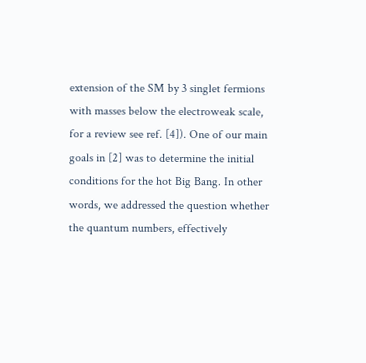extension of the SM by 3 singlet fermions with masses below the electroweak scale, for a review see ref. [4]). One of our main goals in [2] was to determine the initial conditions for the hot Big Bang. In other words, we addressed the question whether the quantum numbers, effectively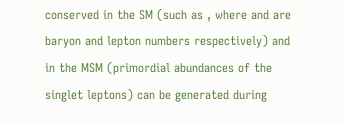conserved in the SM (such as , where and are baryon and lepton numbers respectively) and in the MSM (primordial abundances of the singlet leptons) can be generated during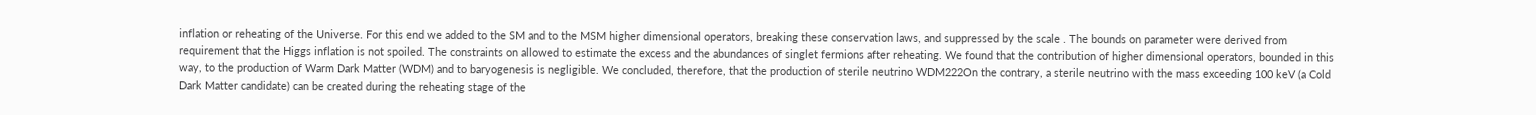inflation or reheating of the Universe. For this end we added to the SM and to the MSM higher dimensional operators, breaking these conservation laws, and suppressed by the scale . The bounds on parameter were derived from requirement that the Higgs inflation is not spoiled. The constraints on allowed to estimate the excess and the abundances of singlet fermions after reheating. We found that the contribution of higher dimensional operators, bounded in this way, to the production of Warm Dark Matter (WDM) and to baryogenesis is negligible. We concluded, therefore, that the production of sterile neutrino WDM222On the contrary, a sterile neutrino with the mass exceeding 100 keV (a Cold Dark Matter candidate) can be created during the reheating stage of the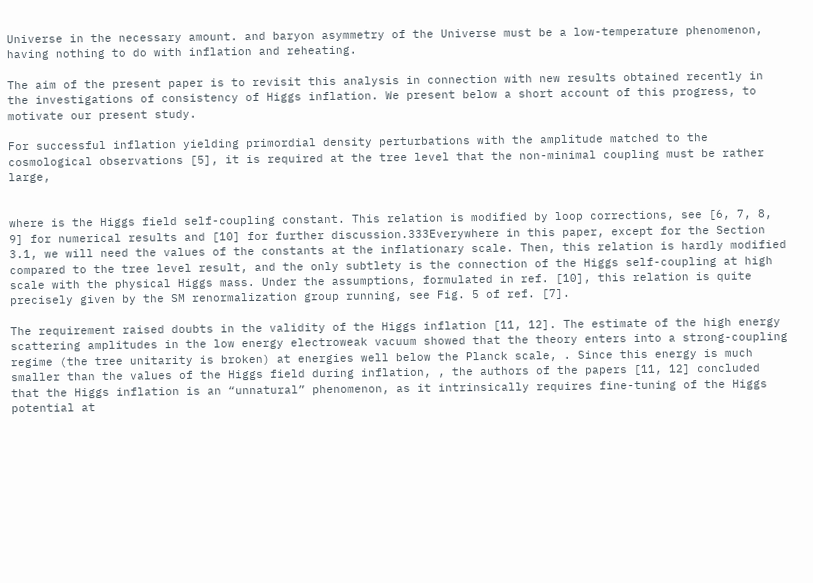Universe in the necessary amount. and baryon asymmetry of the Universe must be a low-temperature phenomenon, having nothing to do with inflation and reheating.

The aim of the present paper is to revisit this analysis in connection with new results obtained recently in the investigations of consistency of Higgs inflation. We present below a short account of this progress, to motivate our present study.

For successful inflation yielding primordial density perturbations with the amplitude matched to the cosmological observations [5], it is required at the tree level that the non-minimal coupling must be rather large,


where is the Higgs field self-coupling constant. This relation is modified by loop corrections, see [6, 7, 8, 9] for numerical results and [10] for further discussion.333Everywhere in this paper, except for the Section 3.1, we will need the values of the constants at the inflationary scale. Then, this relation is hardly modified compared to the tree level result, and the only subtlety is the connection of the Higgs self-coupling at high scale with the physical Higgs mass. Under the assumptions, formulated in ref. [10], this relation is quite precisely given by the SM renormalization group running, see Fig. 5 of ref. [7].

The requirement raised doubts in the validity of the Higgs inflation [11, 12]. The estimate of the high energy scattering amplitudes in the low energy electroweak vacuum showed that the theory enters into a strong-coupling regime (the tree unitarity is broken) at energies well below the Planck scale, . Since this energy is much smaller than the values of the Higgs field during inflation, , the authors of the papers [11, 12] concluded that the Higgs inflation is an “unnatural” phenomenon, as it intrinsically requires fine-tuning of the Higgs potential at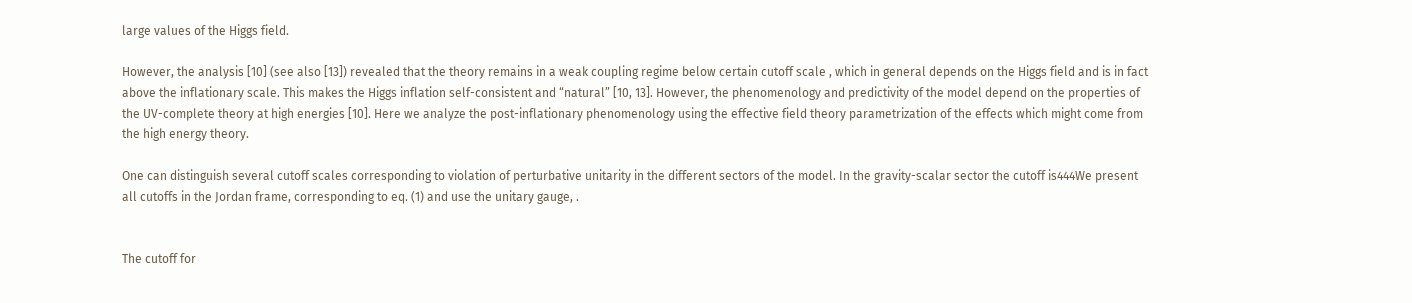large values of the Higgs field.

However, the analysis [10] (see also [13]) revealed that the theory remains in a weak coupling regime below certain cutoff scale , which in general depends on the Higgs field and is in fact above the inflationary scale. This makes the Higgs inflation self-consistent and “natural” [10, 13]. However, the phenomenology and predictivity of the model depend on the properties of the UV-complete theory at high energies [10]. Here we analyze the post-inflationary phenomenology using the effective field theory parametrization of the effects which might come from the high energy theory.

One can distinguish several cutoff scales corresponding to violation of perturbative unitarity in the different sectors of the model. In the gravity-scalar sector the cutoff is444We present all cutoffs in the Jordan frame, corresponding to eq. (1) and use the unitary gauge, .


The cutoff for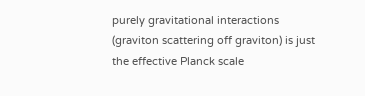purely gravitational interactions (graviton scattering off graviton) is just the effective Planck scale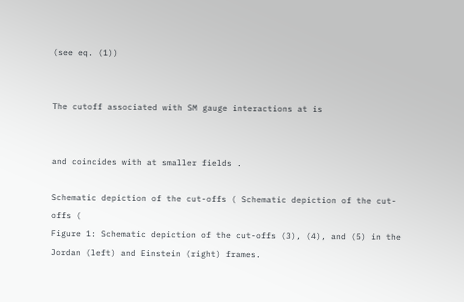(see eq. (1))


The cutoff associated with SM gauge interactions at is


and coincides with at smaller fields .

Schematic depiction of the cut-offs ( Schematic depiction of the cut-offs (
Figure 1: Schematic depiction of the cut-offs (3), (4), and (5) in the Jordan (left) and Einstein (right) frames.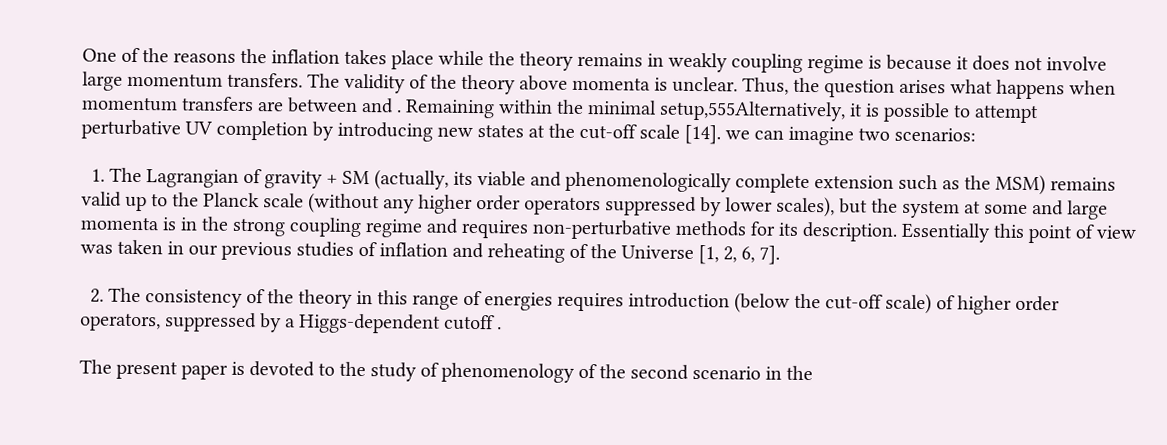One of the reasons the inflation takes place while the theory remains in weakly coupling regime is because it does not involve large momentum transfers. The validity of the theory above momenta is unclear. Thus, the question arises what happens when momentum transfers are between and . Remaining within the minimal setup,555Alternatively, it is possible to attempt perturbative UV completion by introducing new states at the cut-off scale [14]. we can imagine two scenarios:

  1. The Lagrangian of gravity + SM (actually, its viable and phenomenologically complete extension such as the MSM) remains valid up to the Planck scale (without any higher order operators suppressed by lower scales), but the system at some and large momenta is in the strong coupling regime and requires non-perturbative methods for its description. Essentially this point of view was taken in our previous studies of inflation and reheating of the Universe [1, 2, 6, 7].

  2. The consistency of the theory in this range of energies requires introduction (below the cut-off scale) of higher order operators, suppressed by a Higgs-dependent cutoff .

The present paper is devoted to the study of phenomenology of the second scenario in the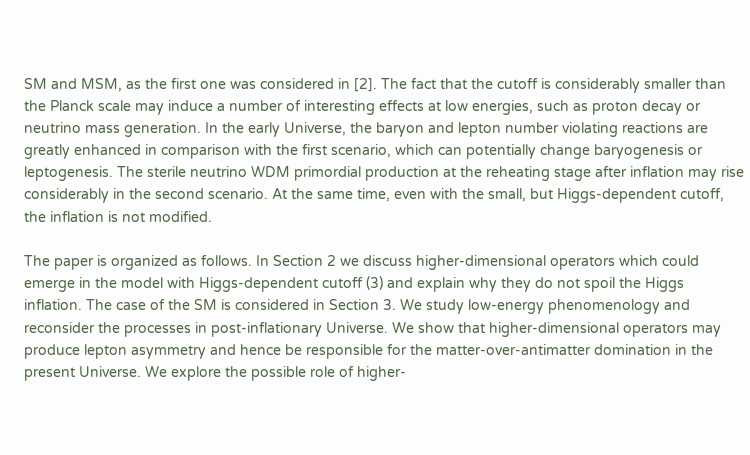SM and MSM, as the first one was considered in [2]. The fact that the cutoff is considerably smaller than the Planck scale may induce a number of interesting effects at low energies, such as proton decay or neutrino mass generation. In the early Universe, the baryon and lepton number violating reactions are greatly enhanced in comparison with the first scenario, which can potentially change baryogenesis or leptogenesis. The sterile neutrino WDM primordial production at the reheating stage after inflation may rise considerably in the second scenario. At the same time, even with the small, but Higgs-dependent cutoff, the inflation is not modified.

The paper is organized as follows. In Section 2 we discuss higher-dimensional operators which could emerge in the model with Higgs-dependent cutoff (3) and explain why they do not spoil the Higgs inflation. The case of the SM is considered in Section 3. We study low-energy phenomenology and reconsider the processes in post-inflationary Universe. We show that higher-dimensional operators may produce lepton asymmetry and hence be responsible for the matter-over-antimatter domination in the present Universe. We explore the possible role of higher-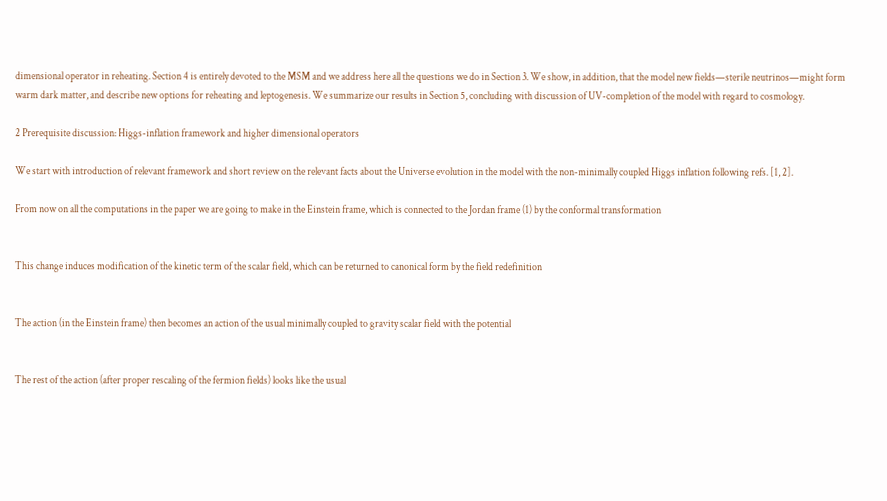dimensional operator in reheating. Section 4 is entirely devoted to the MSM and we address here all the questions we do in Section 3. We show, in addition, that the model new fields—sterile neutrinos—might form warm dark matter, and describe new options for reheating and leptogenesis. We summarize our results in Section 5, concluding with discussion of UV-completion of the model with regard to cosmology.

2 Prerequisite discussion: Higgs-inflation framework and higher dimensional operators

We start with introduction of relevant framework and short review on the relevant facts about the Universe evolution in the model with the non-minimally coupled Higgs inflation following refs. [1, 2].

From now on all the computations in the paper we are going to make in the Einstein frame, which is connected to the Jordan frame (1) by the conformal transformation


This change induces modification of the kinetic term of the scalar field, which can be returned to canonical form by the field redefinition


The action (in the Einstein frame) then becomes an action of the usual minimally coupled to gravity scalar field with the potential


The rest of the action (after proper rescaling of the fermion fields) looks like the usual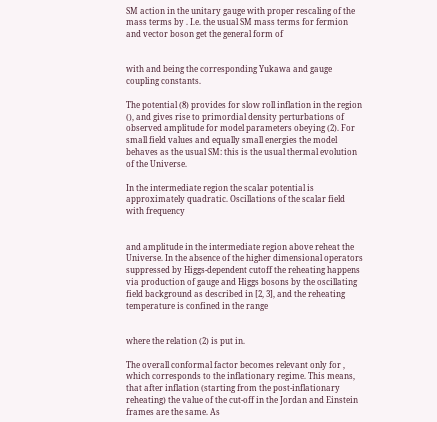SM action in the unitary gauge with proper rescaling of the mass terms by . I.e. the usual SM mass terms for fermion and vector boson get the general form of


with and being the corresponding Yukawa and gauge coupling constants.

The potential (8) provides for slow roll inflation in the region (), and gives rise to primordial density perturbations of observed amplitude for model parameters obeying (2). For small field values and equally small energies the model behaves as the usual SM: this is the usual thermal evolution of the Universe.

In the intermediate region the scalar potential is approximately quadratic. Oscillations of the scalar field with frequency


and amplitude in the intermediate region above reheat the Universe. In the absence of the higher dimensional operators suppressed by Higgs-dependent cutoff the reheating happens via production of gauge and Higgs bosons by the oscillating field background as described in [2, 3], and the reheating temperature is confined in the range


where the relation (2) is put in.

The overall conformal factor becomes relevant only for , which corresponds to the inflationary regime. This means, that after inflation (starting from the post-inflationary reheating) the value of the cut-off in the Jordan and Einstein frames are the same. As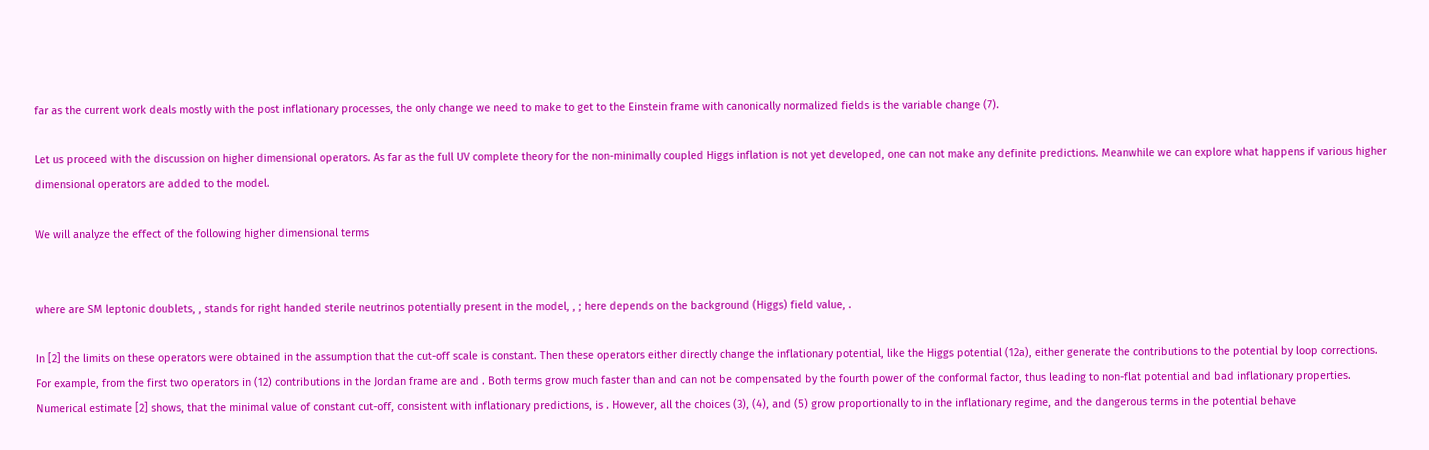far as the current work deals mostly with the post inflationary processes, the only change we need to make to get to the Einstein frame with canonically normalized fields is the variable change (7).

Let us proceed with the discussion on higher dimensional operators. As far as the full UV complete theory for the non-minimally coupled Higgs inflation is not yet developed, one can not make any definite predictions. Meanwhile we can explore what happens if various higher dimensional operators are added to the model.

We will analyze the effect of the following higher dimensional terms


where are SM leptonic doublets, , stands for right handed sterile neutrinos potentially present in the model, , ; here depends on the background (Higgs) field value, .

In [2] the limits on these operators were obtained in the assumption that the cut-off scale is constant. Then these operators either directly change the inflationary potential, like the Higgs potential (12a), either generate the contributions to the potential by loop corrections. For example, from the first two operators in (12) contributions in the Jordan frame are and . Both terms grow much faster than and can not be compensated by the fourth power of the conformal factor, thus leading to non-flat potential and bad inflationary properties. Numerical estimate [2] shows, that the minimal value of constant cut-off, consistent with inflationary predictions, is . However, all the choices (3), (4), and (5) grow proportionally to in the inflationary regime, and the dangerous terms in the potential behave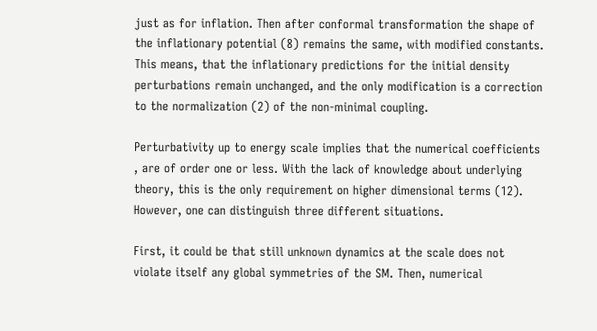just as for inflation. Then after conformal transformation the shape of the inflationary potential (8) remains the same, with modified constants. This means, that the inflationary predictions for the initial density perturbations remain unchanged, and the only modification is a correction to the normalization (2) of the non-minimal coupling.

Perturbativity up to energy scale implies that the numerical coefficients , are of order one or less. With the lack of knowledge about underlying theory, this is the only requirement on higher dimensional terms (12). However, one can distinguish three different situations.

First, it could be that still unknown dynamics at the scale does not violate itself any global symmetries of the SM. Then, numerical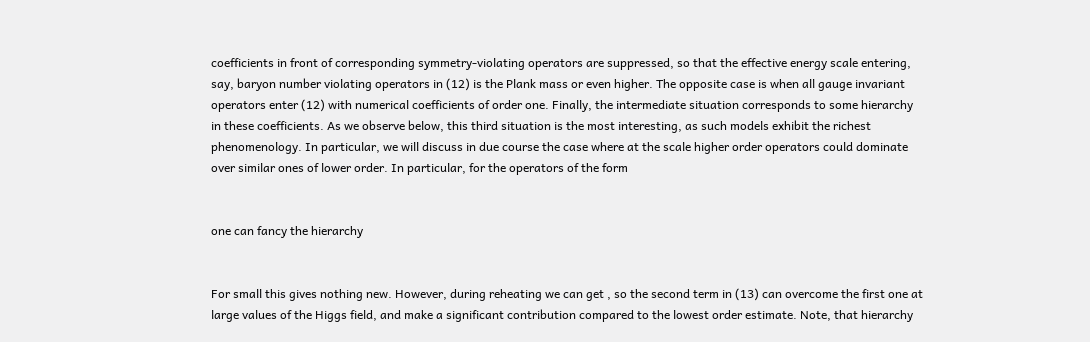coefficients in front of corresponding symmetry-violating operators are suppressed, so that the effective energy scale entering, say, baryon number violating operators in (12) is the Plank mass or even higher. The opposite case is when all gauge invariant operators enter (12) with numerical coefficients of order one. Finally, the intermediate situation corresponds to some hierarchy in these coefficients. As we observe below, this third situation is the most interesting, as such models exhibit the richest phenomenology. In particular, we will discuss in due course the case where at the scale higher order operators could dominate over similar ones of lower order. In particular, for the operators of the form


one can fancy the hierarchy


For small this gives nothing new. However, during reheating we can get , so the second term in (13) can overcome the first one at large values of the Higgs field, and make a significant contribution compared to the lowest order estimate. Note, that hierarchy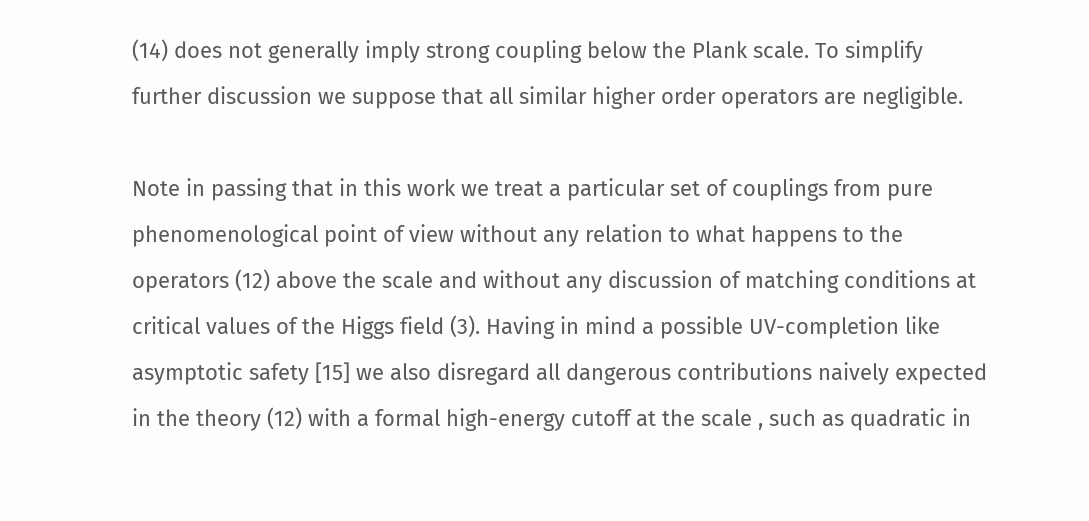(14) does not generally imply strong coupling below the Plank scale. To simplify further discussion we suppose that all similar higher order operators are negligible.

Note in passing that in this work we treat a particular set of couplings from pure phenomenological point of view without any relation to what happens to the operators (12) above the scale and without any discussion of matching conditions at critical values of the Higgs field (3). Having in mind a possible UV-completion like asymptotic safety [15] we also disregard all dangerous contributions naively expected in the theory (12) with a formal high-energy cutoff at the scale , such as quadratic in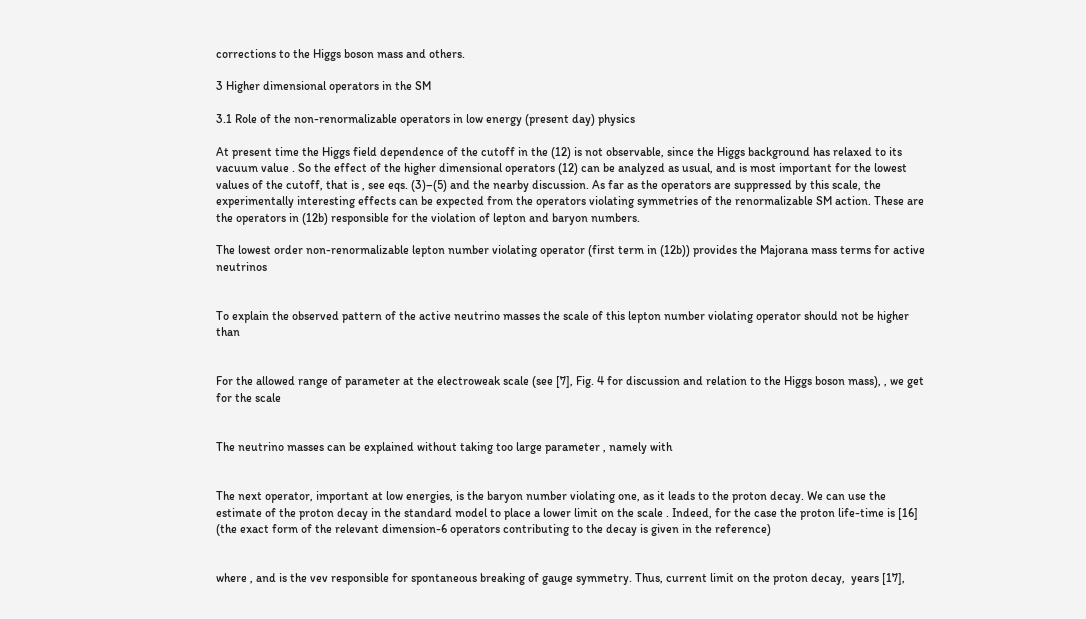corrections to the Higgs boson mass and others.

3 Higher dimensional operators in the SM

3.1 Role of the non-renormalizable operators in low energy (present day) physics

At present time the Higgs field dependence of the cutoff in the (12) is not observable, since the Higgs background has relaxed to its vacuum value . So the effect of the higher dimensional operators (12) can be analyzed as usual, and is most important for the lowest values of the cutoff, that is , see eqs. (3)–(5) and the nearby discussion. As far as the operators are suppressed by this scale, the experimentally interesting effects can be expected from the operators violating symmetries of the renormalizable SM action. These are the operators in (12b) responsible for the violation of lepton and baryon numbers.

The lowest order non-renormalizable lepton number violating operator (first term in (12b)) provides the Majorana mass terms for active neutrinos


To explain the observed pattern of the active neutrino masses the scale of this lepton number violating operator should not be higher than


For the allowed range of parameter at the electroweak scale (see [7], Fig. 4 for discussion and relation to the Higgs boson mass), , we get for the scale


The neutrino masses can be explained without taking too large parameter , namely with


The next operator, important at low energies, is the baryon number violating one, as it leads to the proton decay. We can use the estimate of the proton decay in the standard model to place a lower limit on the scale . Indeed, for the case the proton life-time is [16] (the exact form of the relevant dimension-6 operators contributing to the decay is given in the reference)


where , and is the vev responsible for spontaneous breaking of gauge symmetry. Thus, current limit on the proton decay,  years [17],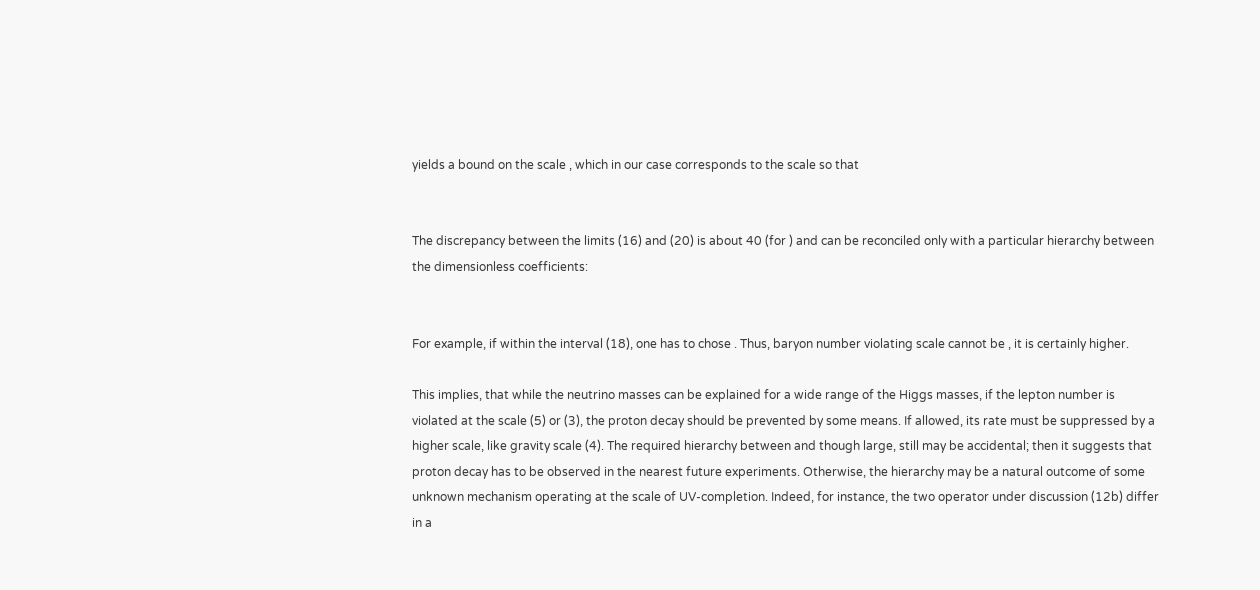yields a bound on the scale , which in our case corresponds to the scale so that


The discrepancy between the limits (16) and (20) is about 40 (for ) and can be reconciled only with a particular hierarchy between the dimensionless coefficients:


For example, if within the interval (18), one has to chose . Thus, baryon number violating scale cannot be , it is certainly higher.

This implies, that while the neutrino masses can be explained for a wide range of the Higgs masses, if the lepton number is violated at the scale (5) or (3), the proton decay should be prevented by some means. If allowed, its rate must be suppressed by a higher scale, like gravity scale (4). The required hierarchy between and though large, still may be accidental; then it suggests that proton decay has to be observed in the nearest future experiments. Otherwise, the hierarchy may be a natural outcome of some unknown mechanism operating at the scale of UV-completion. Indeed, for instance, the two operator under discussion (12b) differ in a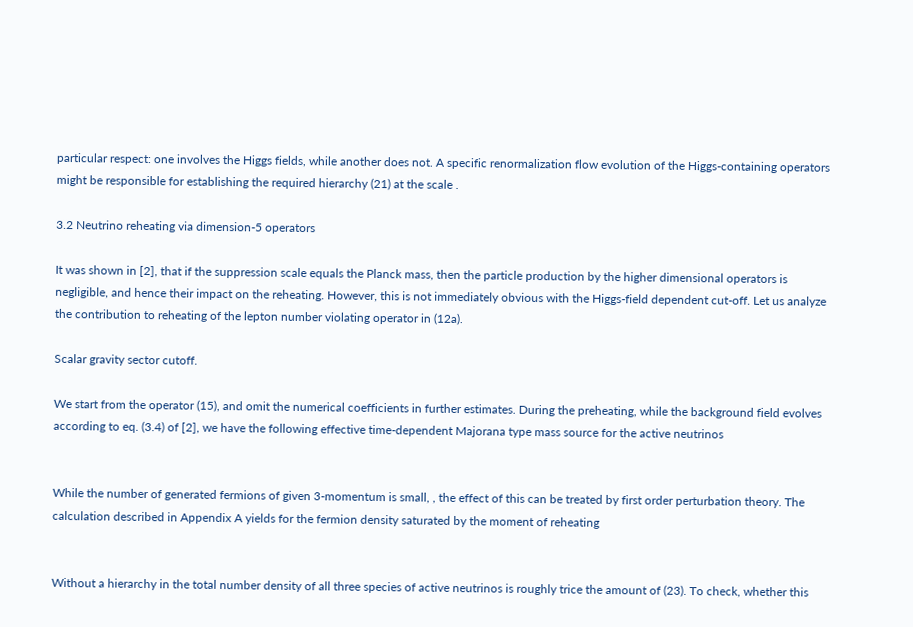particular respect: one involves the Higgs fields, while another does not. A specific renormalization flow evolution of the Higgs-containing operators might be responsible for establishing the required hierarchy (21) at the scale .

3.2 Neutrino reheating via dimension-5 operators

It was shown in [2], that if the suppression scale equals the Planck mass, then the particle production by the higher dimensional operators is negligible, and hence their impact on the reheating. However, this is not immediately obvious with the Higgs-field dependent cut-off. Let us analyze the contribution to reheating of the lepton number violating operator in (12a).

Scalar gravity sector cutoff.

We start from the operator (15), and omit the numerical coefficients in further estimates. During the preheating, while the background field evolves according to eq. (3.4) of [2], we have the following effective time-dependent Majorana type mass source for the active neutrinos


While the number of generated fermions of given 3-momentum is small, , the effect of this can be treated by first order perturbation theory. The calculation described in Appendix A yields for the fermion density saturated by the moment of reheating


Without a hierarchy in the total number density of all three species of active neutrinos is roughly trice the amount of (23). To check, whether this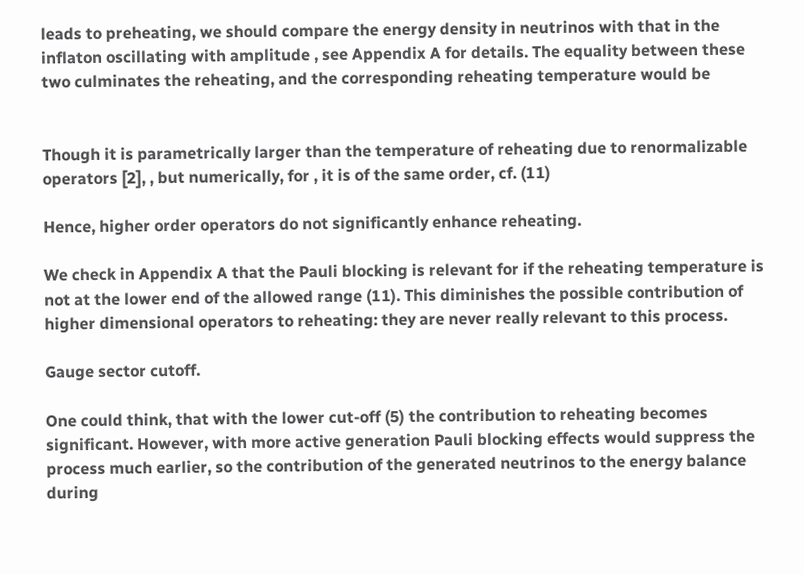leads to preheating, we should compare the energy density in neutrinos with that in the inflaton oscillating with amplitude , see Appendix A for details. The equality between these two culminates the reheating, and the corresponding reheating temperature would be


Though it is parametrically larger than the temperature of reheating due to renormalizable operators [2], , but numerically, for , it is of the same order, cf. (11)

Hence, higher order operators do not significantly enhance reheating.

We check in Appendix A that the Pauli blocking is relevant for if the reheating temperature is not at the lower end of the allowed range (11). This diminishes the possible contribution of higher dimensional operators to reheating: they are never really relevant to this process.

Gauge sector cutoff.

One could think, that with the lower cut-off (5) the contribution to reheating becomes significant. However, with more active generation Pauli blocking effects would suppress the process much earlier, so the contribution of the generated neutrinos to the energy balance during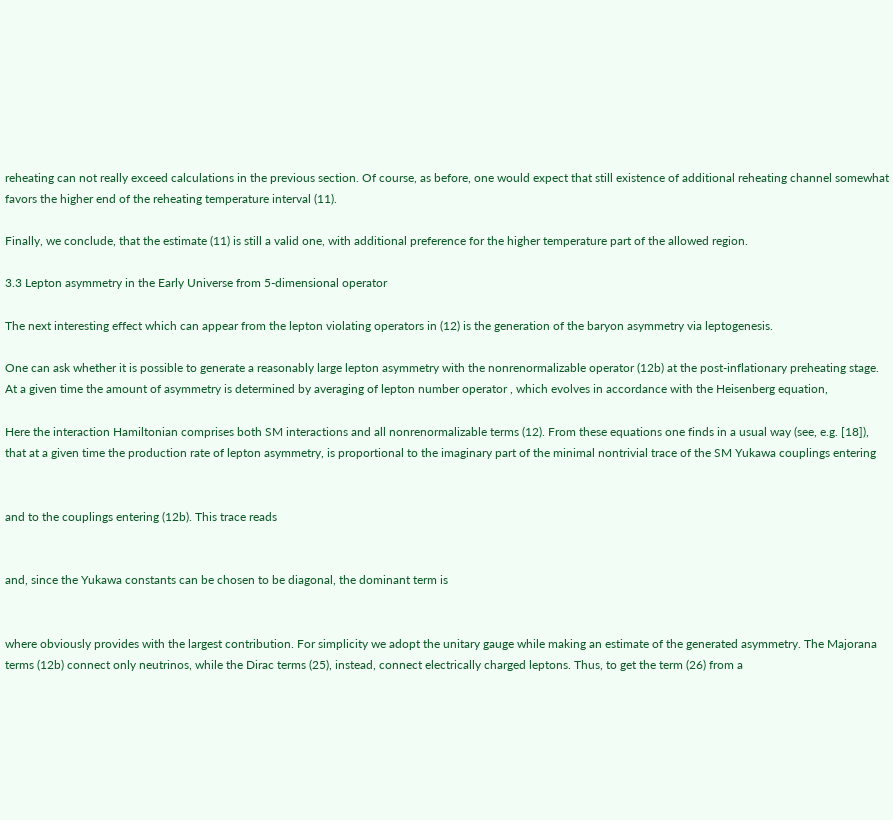reheating can not really exceed calculations in the previous section. Of course, as before, one would expect that still existence of additional reheating channel somewhat favors the higher end of the reheating temperature interval (11).

Finally, we conclude, that the estimate (11) is still a valid one, with additional preference for the higher temperature part of the allowed region.

3.3 Lepton asymmetry in the Early Universe from 5-dimensional operator

The next interesting effect which can appear from the lepton violating operators in (12) is the generation of the baryon asymmetry via leptogenesis.

One can ask whether it is possible to generate a reasonably large lepton asymmetry with the nonrenormalizable operator (12b) at the post-inflationary preheating stage. At a given time the amount of asymmetry is determined by averaging of lepton number operator , which evolves in accordance with the Heisenberg equation,

Here the interaction Hamiltonian comprises both SM interactions and all nonrenormalizable terms (12). From these equations one finds in a usual way (see, e.g. [18]), that at a given time the production rate of lepton asymmetry, is proportional to the imaginary part of the minimal nontrivial trace of the SM Yukawa couplings entering


and to the couplings entering (12b). This trace reads


and, since the Yukawa constants can be chosen to be diagonal, the dominant term is


where obviously provides with the largest contribution. For simplicity we adopt the unitary gauge while making an estimate of the generated asymmetry. The Majorana terms (12b) connect only neutrinos, while the Dirac terms (25), instead, connect electrically charged leptons. Thus, to get the term (26) from a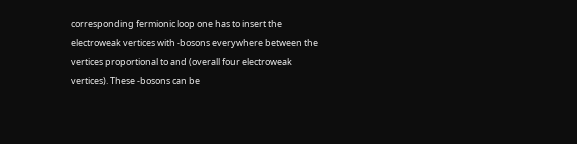corresponding fermionic loop one has to insert the electroweak vertices with -bosons everywhere between the vertices proportional to and (overall four electroweak vertices). These -bosons can be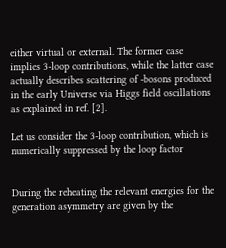either virtual or external. The former case implies 3-loop contributions, while the latter case actually describes scattering of -bosons produced in the early Universe via Higgs field oscillations as explained in ref. [2].

Let us consider the 3-loop contribution, which is numerically suppressed by the loop factor


During the reheating the relevant energies for the generation asymmetry are given by the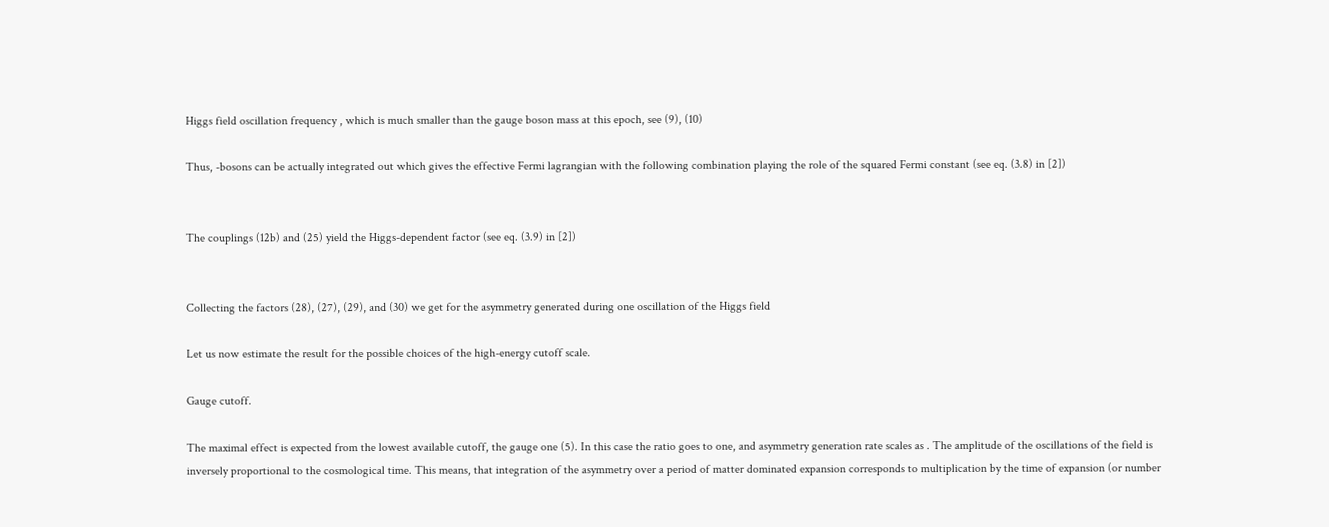Higgs field oscillation frequency , which is much smaller than the gauge boson mass at this epoch, see (9), (10)

Thus, -bosons can be actually integrated out which gives the effective Fermi lagrangian with the following combination playing the role of the squared Fermi constant (see eq. (3.8) in [2])


The couplings (12b) and (25) yield the Higgs-dependent factor (see eq. (3.9) in [2])


Collecting the factors (28), (27), (29), and (30) we get for the asymmetry generated during one oscillation of the Higgs field

Let us now estimate the result for the possible choices of the high-energy cutoff scale.

Gauge cutoff.

The maximal effect is expected from the lowest available cutoff, the gauge one (5). In this case the ratio goes to one, and asymmetry generation rate scales as . The amplitude of the oscillations of the field is inversely proportional to the cosmological time. This means, that integration of the asymmetry over a period of matter dominated expansion corresponds to multiplication by the time of expansion (or number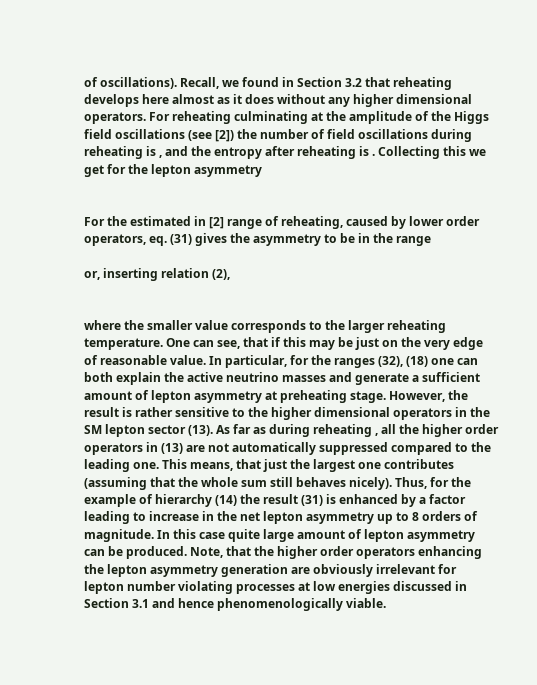of oscillations). Recall, we found in Section 3.2 that reheating develops here almost as it does without any higher dimensional operators. For reheating culminating at the amplitude of the Higgs field oscillations (see [2]) the number of field oscillations during reheating is , and the entropy after reheating is . Collecting this we get for the lepton asymmetry


For the estimated in [2] range of reheating, caused by lower order operators, eq. (31) gives the asymmetry to be in the range

or, inserting relation (2),


where the smaller value corresponds to the larger reheating temperature. One can see, that if this may be just on the very edge of reasonable value. In particular, for the ranges (32), (18) one can both explain the active neutrino masses and generate a sufficient amount of lepton asymmetry at preheating stage. However, the result is rather sensitive to the higher dimensional operators in the SM lepton sector (13). As far as during reheating , all the higher order operators in (13) are not automatically suppressed compared to the leading one. This means, that just the largest one contributes (assuming that the whole sum still behaves nicely). Thus, for the example of hierarchy (14) the result (31) is enhanced by a factor leading to increase in the net lepton asymmetry up to 8 orders of magnitude. In this case quite large amount of lepton asymmetry can be produced. Note, that the higher order operators enhancing the lepton asymmetry generation are obviously irrelevant for lepton number violating processes at low energies discussed in Section 3.1 and hence phenomenologically viable.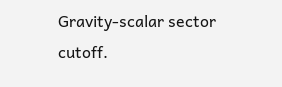Gravity-scalar sector cutoff.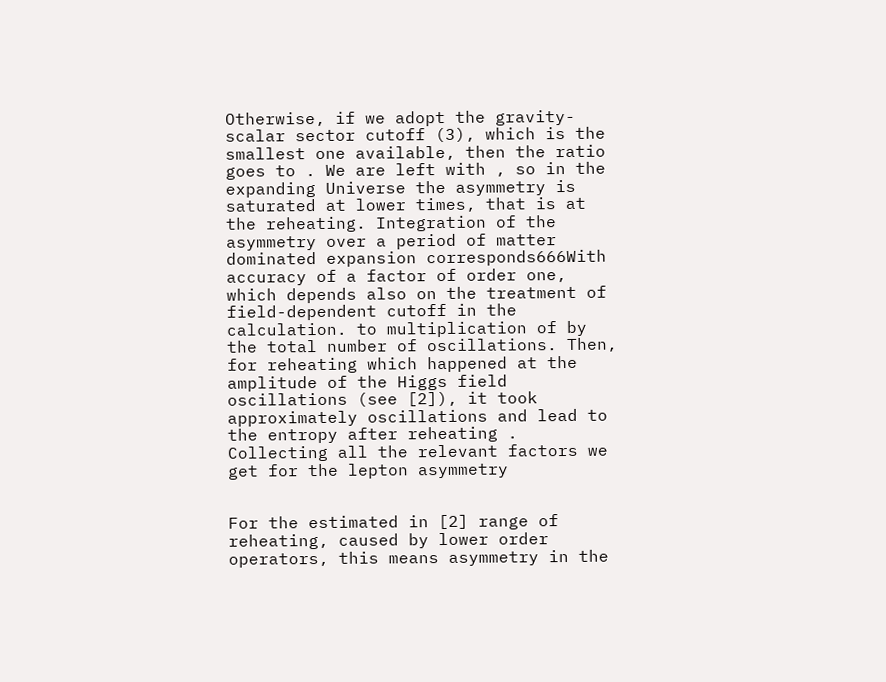Otherwise, if we adopt the gravity-scalar sector cutoff (3), which is the smallest one available, then the ratio goes to . We are left with , so in the expanding Universe the asymmetry is saturated at lower times, that is at the reheating. Integration of the asymmetry over a period of matter dominated expansion corresponds666With accuracy of a factor of order one, which depends also on the treatment of field-dependent cutoff in the calculation. to multiplication of by the total number of oscillations. Then, for reheating which happened at the amplitude of the Higgs field oscillations (see [2]), it took approximately oscillations and lead to the entropy after reheating . Collecting all the relevant factors we get for the lepton asymmetry


For the estimated in [2] range of reheating, caused by lower order operators, this means asymmetry in the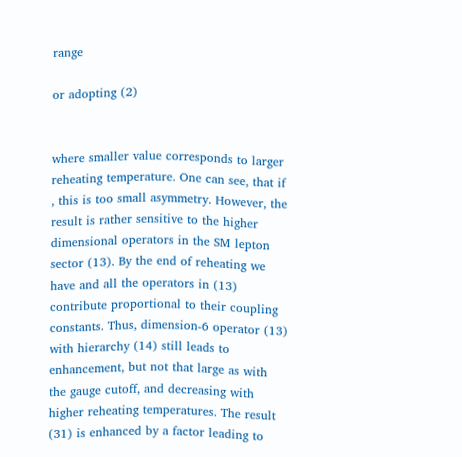range

or adopting (2)


where smaller value corresponds to larger reheating temperature. One can see, that if , this is too small asymmetry. However, the result is rather sensitive to the higher dimensional operators in the SM lepton sector (13). By the end of reheating we have and all the operators in (13) contribute proportional to their coupling constants. Thus, dimension-6 operator (13) with hierarchy (14) still leads to enhancement, but not that large as with the gauge cutoff, and decreasing with higher reheating temperatures. The result (31) is enhanced by a factor leading to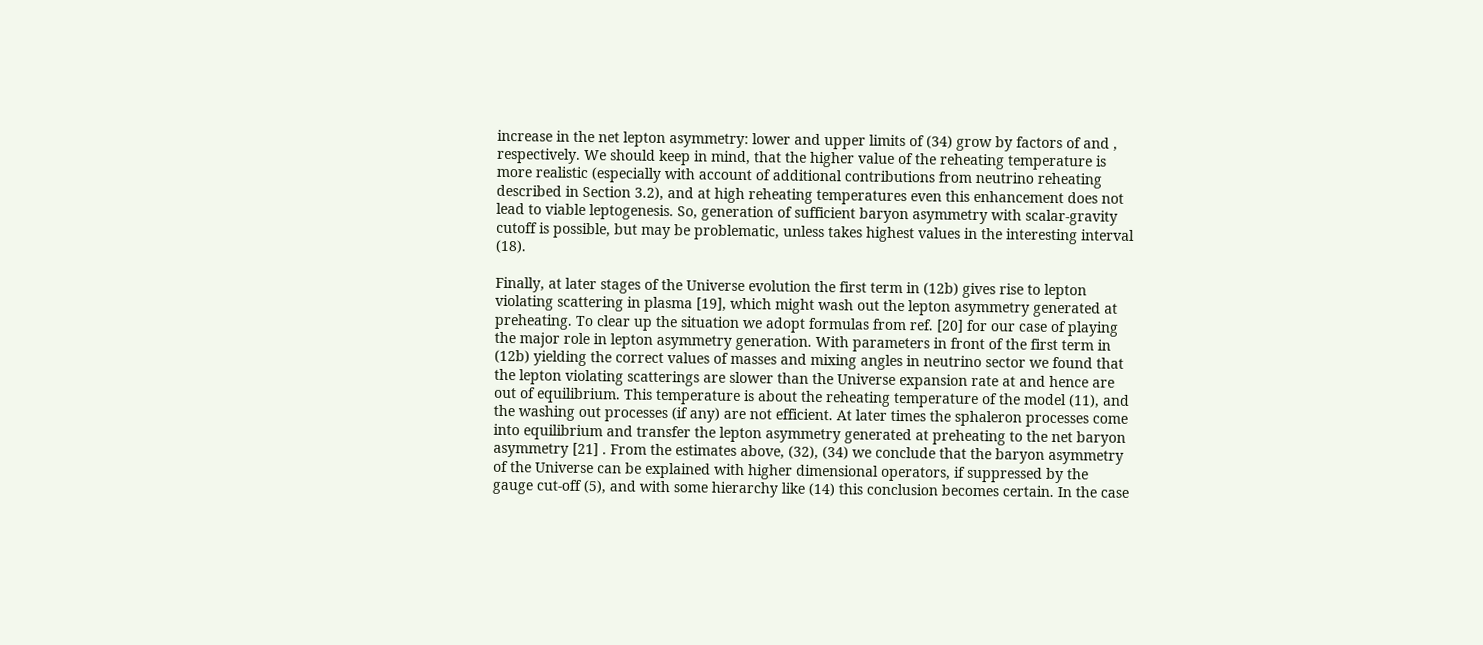increase in the net lepton asymmetry: lower and upper limits of (34) grow by factors of and , respectively. We should keep in mind, that the higher value of the reheating temperature is more realistic (especially with account of additional contributions from neutrino reheating described in Section 3.2), and at high reheating temperatures even this enhancement does not lead to viable leptogenesis. So, generation of sufficient baryon asymmetry with scalar-gravity cutoff is possible, but may be problematic, unless takes highest values in the interesting interval (18).

Finally, at later stages of the Universe evolution the first term in (12b) gives rise to lepton violating scattering in plasma [19], which might wash out the lepton asymmetry generated at preheating. To clear up the situation we adopt formulas from ref. [20] for our case of playing the major role in lepton asymmetry generation. With parameters in front of the first term in (12b) yielding the correct values of masses and mixing angles in neutrino sector we found that the lepton violating scatterings are slower than the Universe expansion rate at and hence are out of equilibrium. This temperature is about the reheating temperature of the model (11), and the washing out processes (if any) are not efficient. At later times the sphaleron processes come into equilibrium and transfer the lepton asymmetry generated at preheating to the net baryon asymmetry [21] . From the estimates above, (32), (34) we conclude that the baryon asymmetry of the Universe can be explained with higher dimensional operators, if suppressed by the gauge cut-off (5), and with some hierarchy like (14) this conclusion becomes certain. In the case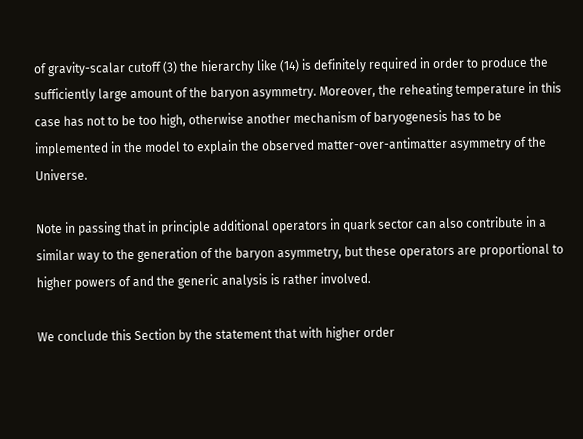of gravity-scalar cutoff (3) the hierarchy like (14) is definitely required in order to produce the sufficiently large amount of the baryon asymmetry. Moreover, the reheating temperature in this case has not to be too high, otherwise another mechanism of baryogenesis has to be implemented in the model to explain the observed matter-over-antimatter asymmetry of the Universe.

Note in passing that in principle additional operators in quark sector can also contribute in a similar way to the generation of the baryon asymmetry, but these operators are proportional to higher powers of and the generic analysis is rather involved.

We conclude this Section by the statement that with higher order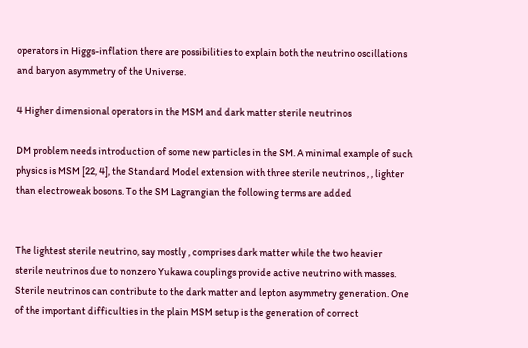operators in Higgs-inflation there are possibilities to explain both the neutrino oscillations and baryon asymmetry of the Universe.

4 Higher dimensional operators in the MSM and dark matter sterile neutrinos

DM problem needs introduction of some new particles in the SM. A minimal example of such physics is MSM [22, 4], the Standard Model extension with three sterile neutrinos , , lighter than electroweak bosons. To the SM Lagrangian the following terms are added


The lightest sterile neutrino, say mostly , comprises dark matter while the two heavier sterile neutrinos due to nonzero Yukawa couplings provide active neutrino with masses. Sterile neutrinos can contribute to the dark matter and lepton asymmetry generation. One of the important difficulties in the plain MSM setup is the generation of correct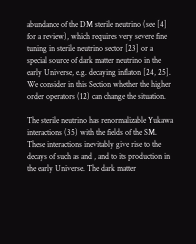abundance of the DM sterile neutrino (see [4] for a review), which requires very severe fine tuning in sterile neutrino sector [23] or a special source of dark matter neutrino in the early Universe, e.g. decaying inflaton [24, 25]. We consider in this Section whether the higher order operators (12) can change the situation.

The sterile neutrino has renormalizable Yukawa interactions (35) with the fields of the SM. These interactions inevitably give rise to the decays of such as and , and to its production in the early Universe. The dark matter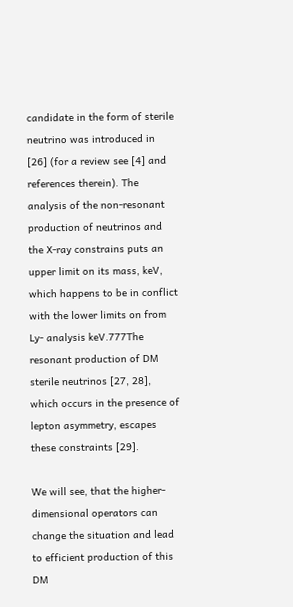candidate in the form of sterile neutrino was introduced in [26] (for a review see [4] and references therein). The analysis of the non-resonant production of neutrinos and the X-ray constrains puts an upper limit on its mass, keV, which happens to be in conflict with the lower limits on from Ly- analysis keV.777The resonant production of DM sterile neutrinos [27, 28], which occurs in the presence of lepton asymmetry, escapes these constraints [29].

We will see, that the higher-dimensional operators can change the situation and lead to efficient production of this DM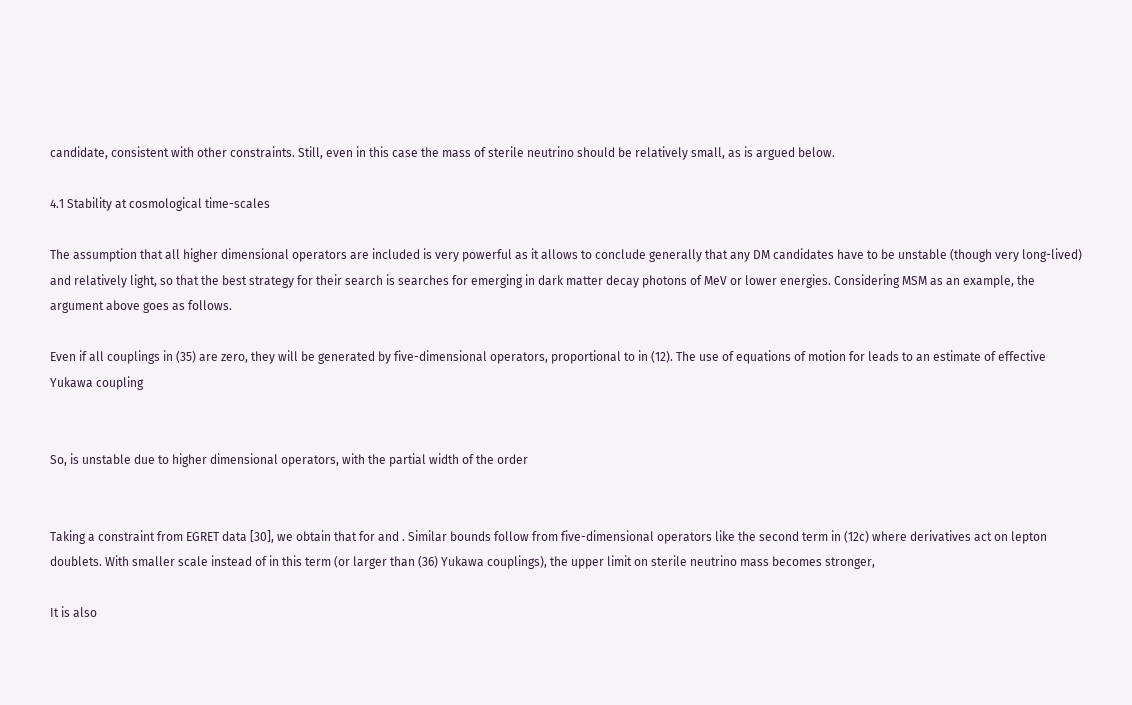candidate, consistent with other constraints. Still, even in this case the mass of sterile neutrino should be relatively small, as is argued below.

4.1 Stability at cosmological time-scales

The assumption that all higher dimensional operators are included is very powerful as it allows to conclude generally that any DM candidates have to be unstable (though very long-lived) and relatively light, so that the best strategy for their search is searches for emerging in dark matter decay photons of MeV or lower energies. Considering MSM as an example, the argument above goes as follows.

Even if all couplings in (35) are zero, they will be generated by five-dimensional operators, proportional to in (12). The use of equations of motion for leads to an estimate of effective Yukawa coupling


So, is unstable due to higher dimensional operators, with the partial width of the order


Taking a constraint from EGRET data [30], we obtain that for and . Similar bounds follow from five-dimensional operators like the second term in (12c) where derivatives act on lepton doublets. With smaller scale instead of in this term (or larger than (36) Yukawa couplings), the upper limit on sterile neutrino mass becomes stronger,

It is also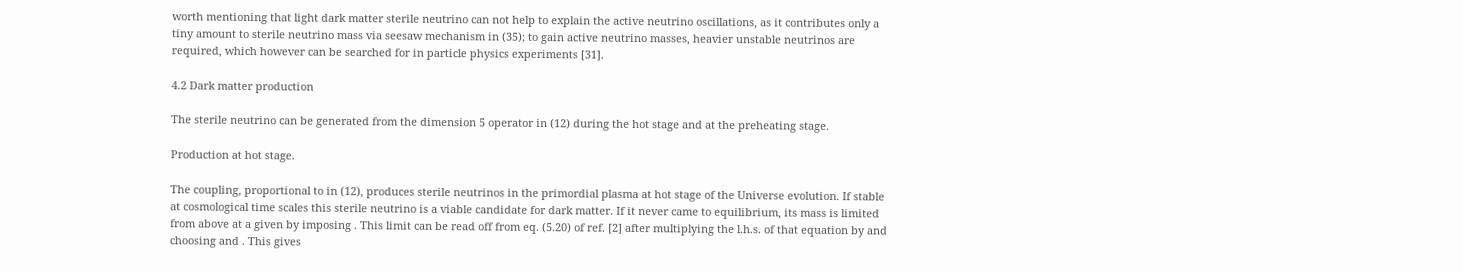worth mentioning that light dark matter sterile neutrino can not help to explain the active neutrino oscillations, as it contributes only a tiny amount to sterile neutrino mass via seesaw mechanism in (35); to gain active neutrino masses, heavier unstable neutrinos are required, which however can be searched for in particle physics experiments [31].

4.2 Dark matter production

The sterile neutrino can be generated from the dimension 5 operator in (12) during the hot stage and at the preheating stage.

Production at hot stage.

The coupling, proportional to in (12), produces sterile neutrinos in the primordial plasma at hot stage of the Universe evolution. If stable at cosmological time scales this sterile neutrino is a viable candidate for dark matter. If it never came to equilibrium, its mass is limited from above at a given by imposing . This limit can be read off from eq. (5.20) of ref. [2] after multiplying the l.h.s. of that equation by and choosing and . This gives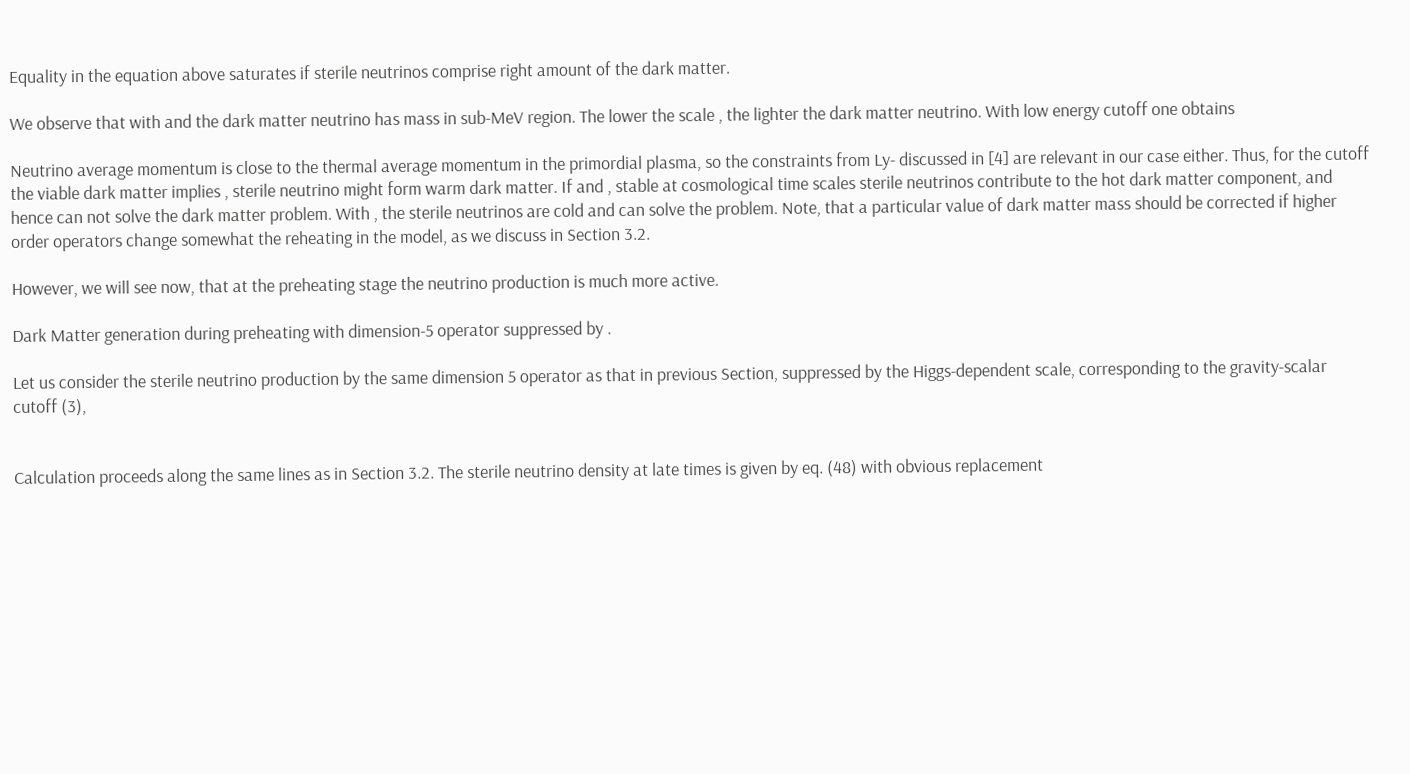Equality in the equation above saturates if sterile neutrinos comprise right amount of the dark matter.

We observe that with and the dark matter neutrino has mass in sub-MeV region. The lower the scale , the lighter the dark matter neutrino. With low energy cutoff one obtains

Neutrino average momentum is close to the thermal average momentum in the primordial plasma, so the constraints from Ly- discussed in [4] are relevant in our case either. Thus, for the cutoff the viable dark matter implies , sterile neutrino might form warm dark matter. If and , stable at cosmological time scales sterile neutrinos contribute to the hot dark matter component, and hence can not solve the dark matter problem. With , the sterile neutrinos are cold and can solve the problem. Note, that a particular value of dark matter mass should be corrected if higher order operators change somewhat the reheating in the model, as we discuss in Section 3.2.

However, we will see now, that at the preheating stage the neutrino production is much more active.

Dark Matter generation during preheating with dimension-5 operator suppressed by .

Let us consider the sterile neutrino production by the same dimension 5 operator as that in previous Section, suppressed by the Higgs-dependent scale, corresponding to the gravity-scalar cutoff (3),


Calculation proceeds along the same lines as in Section 3.2. The sterile neutrino density at late times is given by eq. (48) with obvious replacement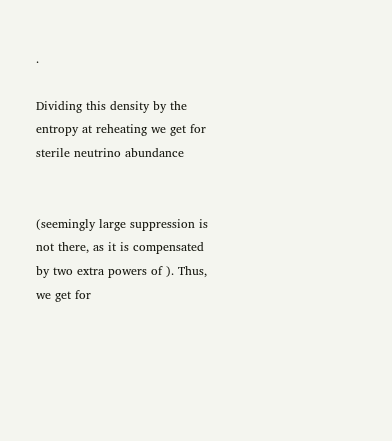.

Dividing this density by the entropy at reheating we get for sterile neutrino abundance


(seemingly large suppression is not there, as it is compensated by two extra powers of ). Thus, we get for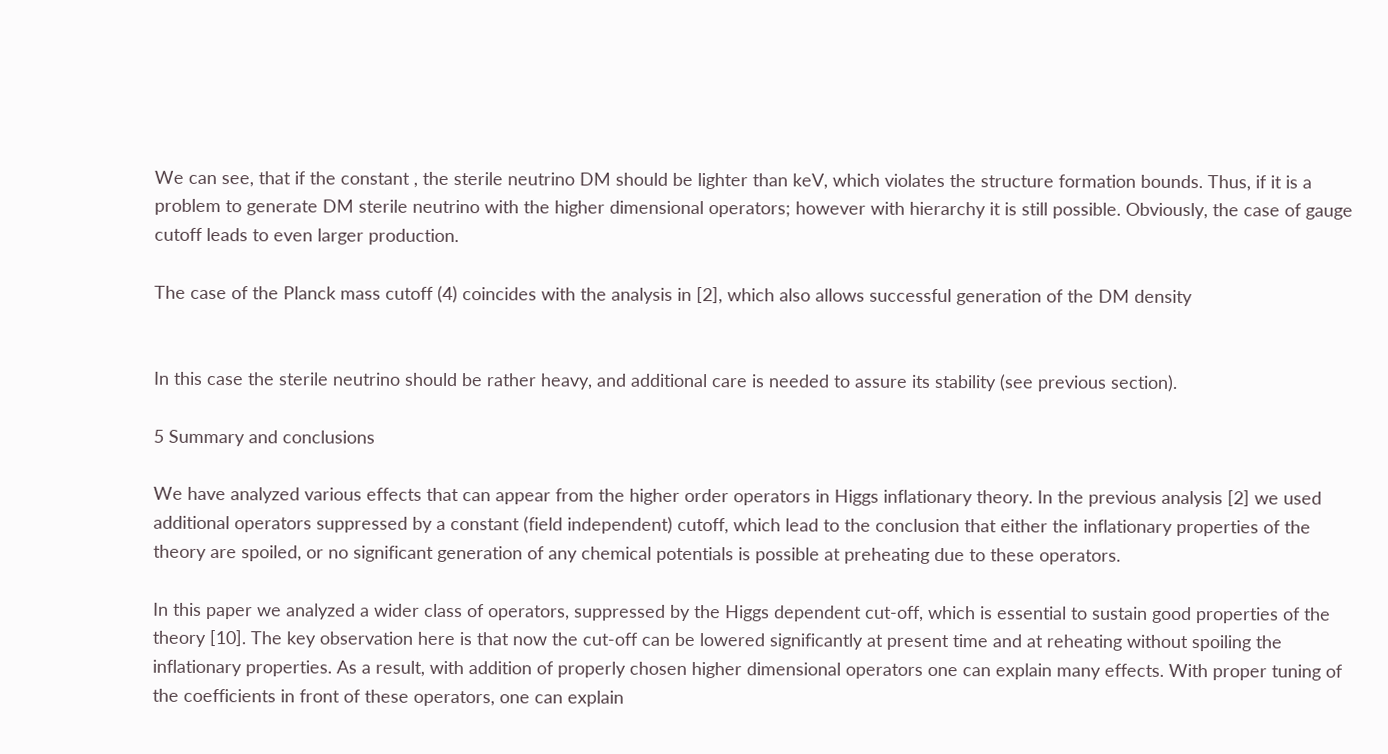We can see, that if the constant , the sterile neutrino DM should be lighter than keV, which violates the structure formation bounds. Thus, if it is a problem to generate DM sterile neutrino with the higher dimensional operators; however with hierarchy it is still possible. Obviously, the case of gauge cutoff leads to even larger production.

The case of the Planck mass cutoff (4) coincides with the analysis in [2], which also allows successful generation of the DM density


In this case the sterile neutrino should be rather heavy, and additional care is needed to assure its stability (see previous section).

5 Summary and conclusions

We have analyzed various effects that can appear from the higher order operators in Higgs inflationary theory. In the previous analysis [2] we used additional operators suppressed by a constant (field independent) cutoff, which lead to the conclusion that either the inflationary properties of the theory are spoiled, or no significant generation of any chemical potentials is possible at preheating due to these operators.

In this paper we analyzed a wider class of operators, suppressed by the Higgs dependent cut-off, which is essential to sustain good properties of the theory [10]. The key observation here is that now the cut-off can be lowered significantly at present time and at reheating without spoiling the inflationary properties. As a result, with addition of properly chosen higher dimensional operators one can explain many effects. With proper tuning of the coefficients in front of these operators, one can explain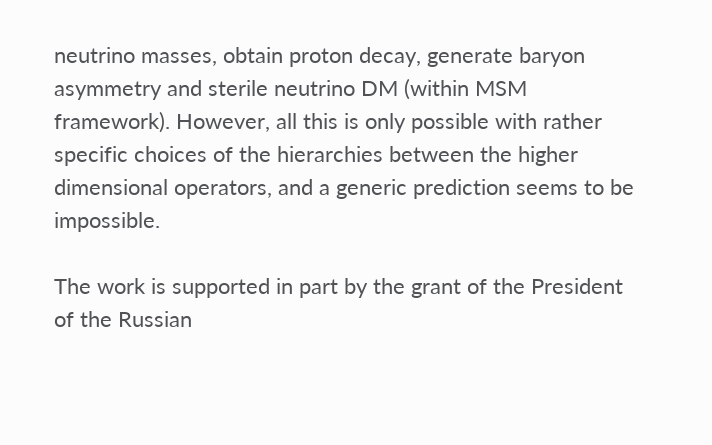neutrino masses, obtain proton decay, generate baryon asymmetry and sterile neutrino DM (within MSM framework). However, all this is only possible with rather specific choices of the hierarchies between the higher dimensional operators, and a generic prediction seems to be impossible.

The work is supported in part by the grant of the President of the Russian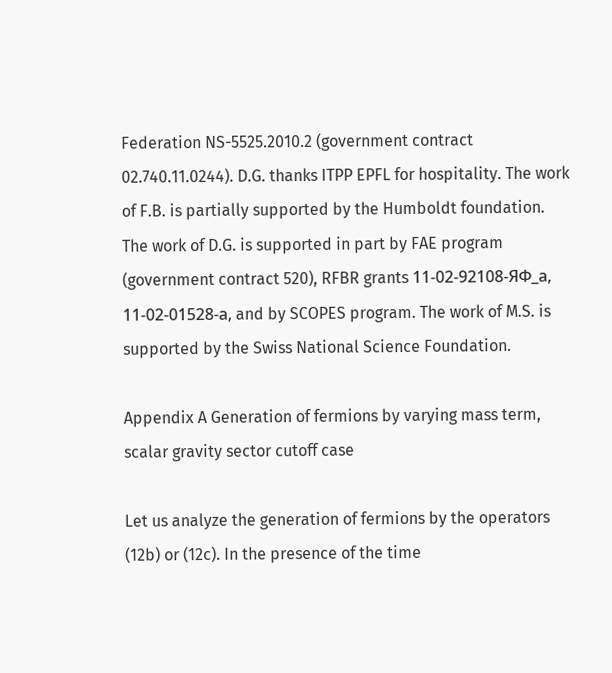Federation NS-5525.2010.2 (government contract 02.740.11.0244). D.G. thanks ITPP EPFL for hospitality. The work of F.B. is partially supported by the Humboldt foundation. The work of D.G. is supported in part by FAE program (government contract 520), RFBR grants 11-02-92108-ЯФ_а, 11-02-01528-а, and by SCOPES program. The work of M.S. is supported by the Swiss National Science Foundation.

Appendix A Generation of fermions by varying mass term, scalar gravity sector cutoff case

Let us analyze the generation of fermions by the operators (12b) or (12c). In the presence of the time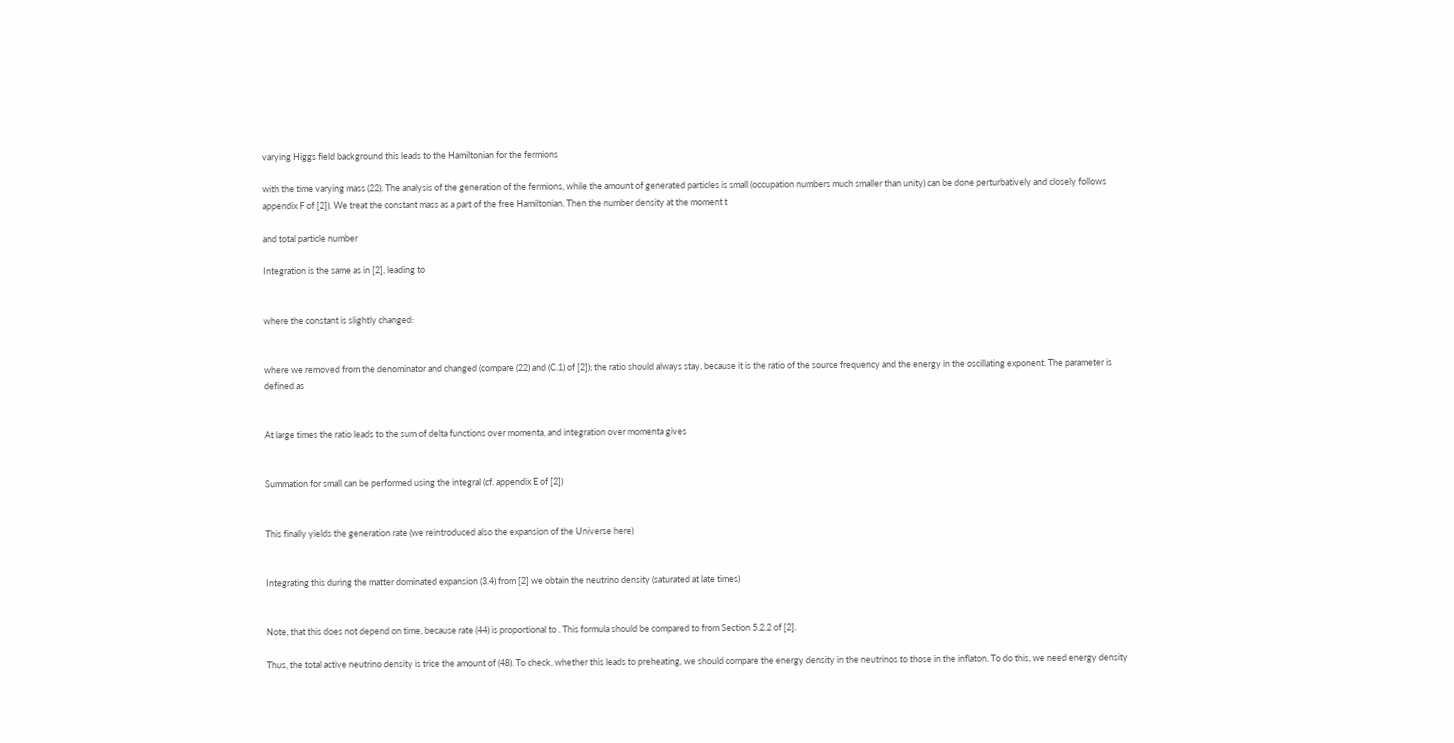varying Higgs field background this leads to the Hamiltonian for the fermions

with the time varying mass (22). The analysis of the generation of the fermions, while the amount of generated particles is small (occupation numbers much smaller than unity) can be done perturbatively and closely follows appendix F of [2]). We treat the constant mass as a part of the free Hamiltonian. Then the number density at the moment t

and total particle number

Integration is the same as in [2], leading to


where the constant is slightly changed:


where we removed from the denominator and changed (compare (22) and (C.1) of [2]); the ratio should always stay, because it is the ratio of the source frequency and the energy in the oscillating exponent. The parameter is defined as


At large times the ratio leads to the sum of delta functions over momenta, and integration over momenta gives


Summation for small can be performed using the integral (cf. appendix E of [2])


This finally yields the generation rate (we reintroduced also the expansion of the Universe here)


Integrating this during the matter dominated expansion (3.4) from [2] we obtain the neutrino density (saturated at late times)


Note, that this does not depend on time, because rate (44) is proportional to . This formula should be compared to from Section 5.2.2 of [2].

Thus, the total active neutrino density is trice the amount of (48). To check, whether this leads to preheating, we should compare the energy density in the neutrinos to those in the inflaton. To do this, we need energy density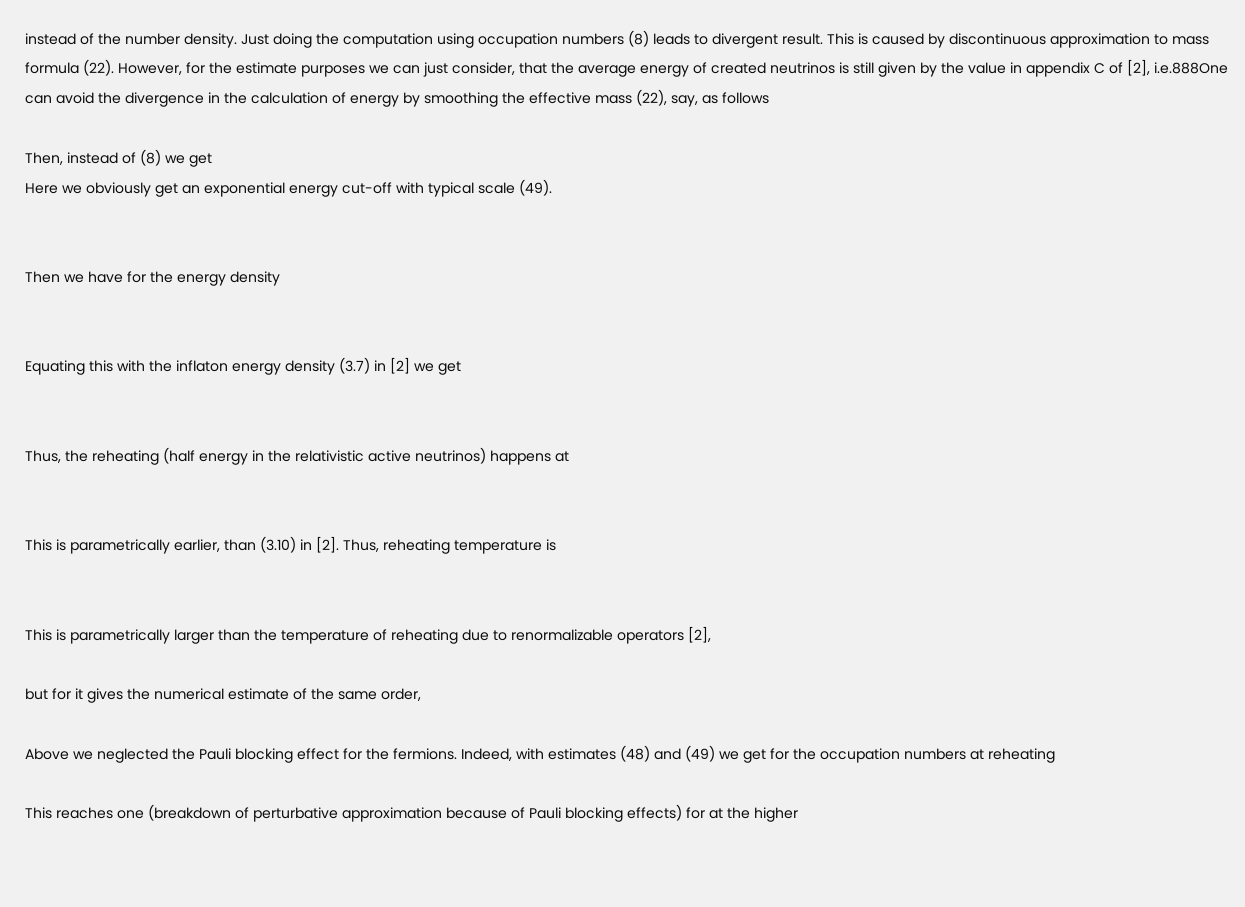instead of the number density. Just doing the computation using occupation numbers (8) leads to divergent result. This is caused by discontinuous approximation to mass formula (22). However, for the estimate purposes we can just consider, that the average energy of created neutrinos is still given by the value in appendix C of [2], i.e.888One can avoid the divergence in the calculation of energy by smoothing the effective mass (22), say, as follows

Then, instead of (8) we get
Here we obviously get an exponential energy cut-off with typical scale (49).


Then we have for the energy density


Equating this with the inflaton energy density (3.7) in [2] we get


Thus, the reheating (half energy in the relativistic active neutrinos) happens at


This is parametrically earlier, than (3.10) in [2]. Thus, reheating temperature is


This is parametrically larger than the temperature of reheating due to renormalizable operators [2],

but for it gives the numerical estimate of the same order,

Above we neglected the Pauli blocking effect for the fermions. Indeed, with estimates (48) and (49) we get for the occupation numbers at reheating

This reaches one (breakdown of perturbative approximation because of Pauli blocking effects) for at the higher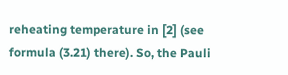reheating temperature in [2] (see formula (3.21) there). So, the Pauli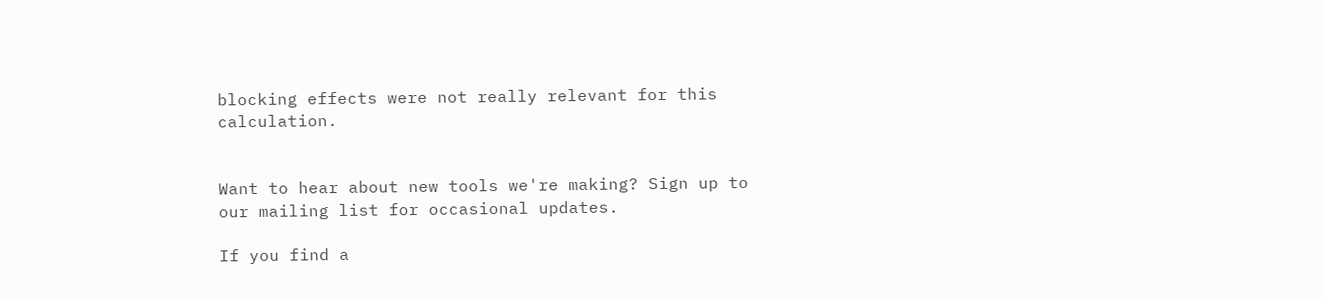blocking effects were not really relevant for this calculation.


Want to hear about new tools we're making? Sign up to our mailing list for occasional updates.

If you find a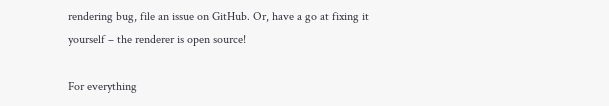rendering bug, file an issue on GitHub. Or, have a go at fixing it yourself – the renderer is open source!

For everything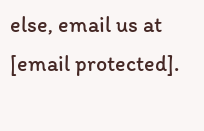else, email us at [email protected].